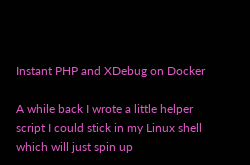Instant PHP and XDebug on Docker

A while back I wrote a little helper script I could stick in my Linux shell which will just spin up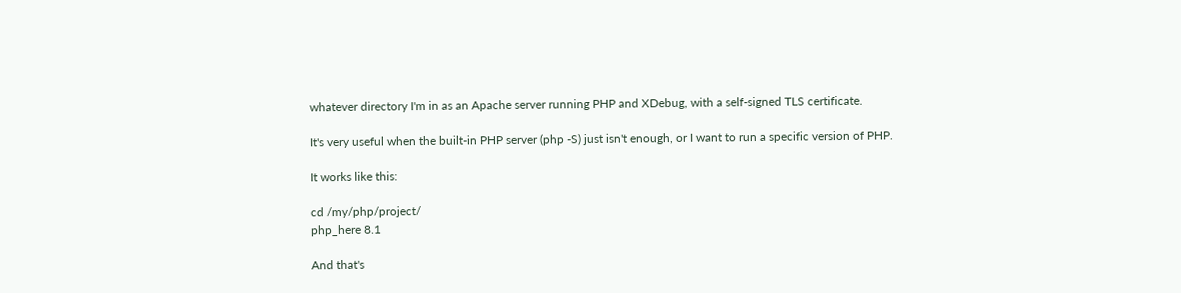whatever directory I'm in as an Apache server running PHP and XDebug, with a self-signed TLS certificate.

It's very useful when the built-in PHP server (php -S) just isn't enough, or I want to run a specific version of PHP.

It works like this:

cd /my/php/project/
php_here 8.1

And that's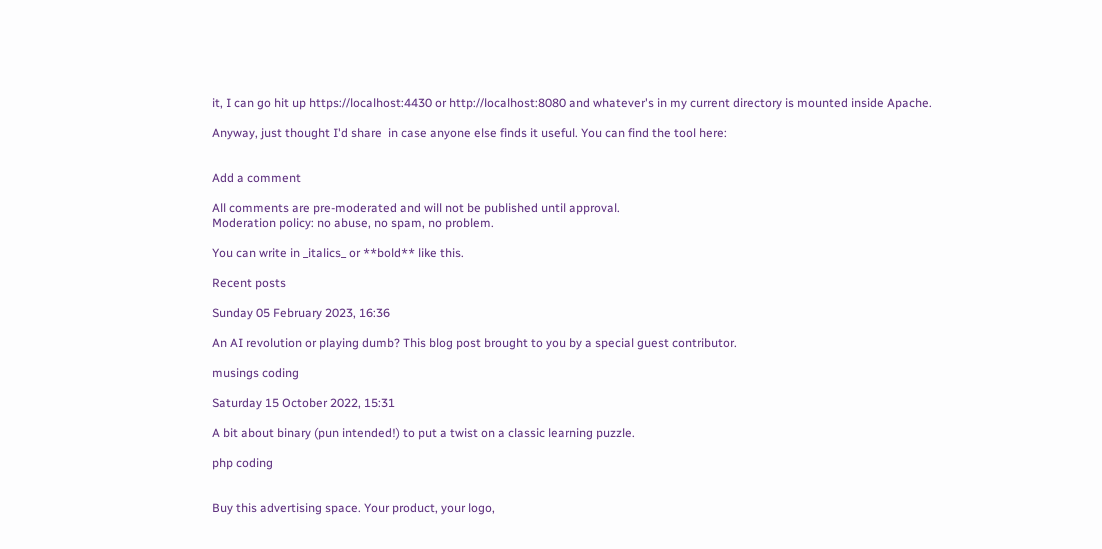it, I can go hit up https://localhost:4430 or http://localhost:8080 and whatever's in my current directory is mounted inside Apache.

Anyway, just thought I'd share  in case anyone else finds it useful. You can find the tool here:


Add a comment

All comments are pre-moderated and will not be published until approval.
Moderation policy: no abuse, no spam, no problem.

You can write in _italics_ or **bold** like this.

Recent posts

Sunday 05 February 2023, 16:36

An AI revolution or playing dumb? This blog post brought to you by a special guest contributor.

musings coding

Saturday 15 October 2022, 15:31

A bit about binary (pun intended!) to put a twist on a classic learning puzzle.

php coding


Buy this advertising space. Your product, your logo,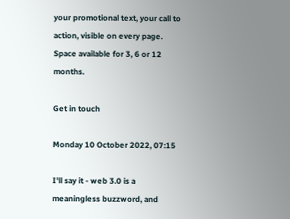your promotional text, your call to action, visible on every page. Space available for 3, 6 or 12 months.

Get in touch

Monday 10 October 2022, 07:15

I'll say it - web 3.0 is a meaningless buzzword, and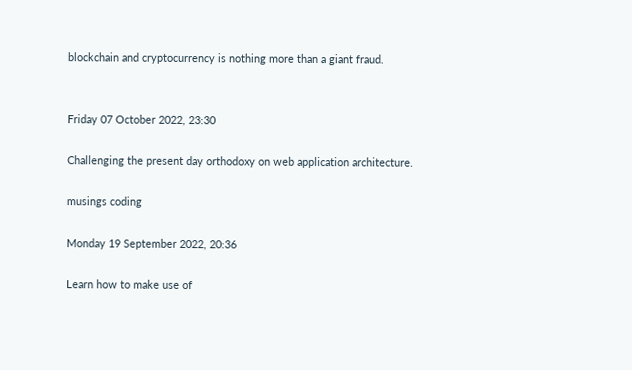blockchain and cryptocurrency is nothing more than a giant fraud.


Friday 07 October 2022, 23:30

Challenging the present day orthodoxy on web application architecture.

musings coding

Monday 19 September 2022, 20:36

Learn how to make use of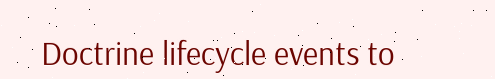Doctrine lifecycle events to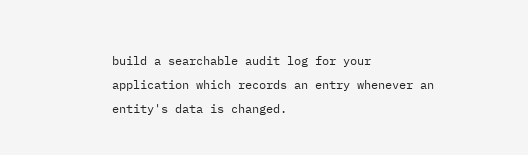build a searchable audit log for your application which records an entry whenever an entity's data is changed.